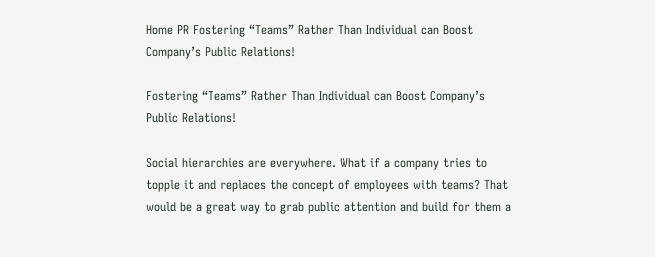Home PR Fostering “Teams” Rather Than Individual can Boost Company’s Public Relations!

Fostering “Teams” Rather Than Individual can Boost Company’s Public Relations!

Social hierarchies are everywhere. What if a company tries to topple it and replaces the concept of employees with teams? That would be a great way to grab public attention and build for them a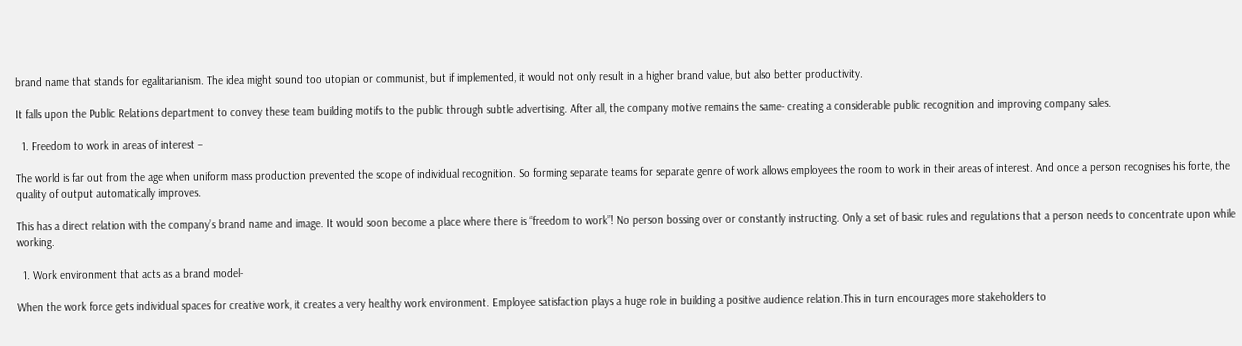brand name that stands for egalitarianism. The idea might sound too utopian or communist, but if implemented, it would not only result in a higher brand value, but also better productivity.

It falls upon the Public Relations department to convey these team building motifs to the public through subtle advertising. After all, the company motive remains the same- creating a considerable public recognition and improving company sales.

  1. Freedom to work in areas of interest –

The world is far out from the age when uniform mass production prevented the scope of individual recognition. So forming separate teams for separate genre of work allows employees the room to work in their areas of interest. And once a person recognises his forte, the quality of output automatically improves.

This has a direct relation with the company’s brand name and image. It would soon become a place where there is “freedom to work”! No person bossing over or constantly instructing. Only a set of basic rules and regulations that a person needs to concentrate upon while working.

  1. Work environment that acts as a brand model-

When the work force gets individual spaces for creative work, it creates a very healthy work environment. Employee satisfaction plays a huge role in building a positive audience relation.This in turn encourages more stakeholders to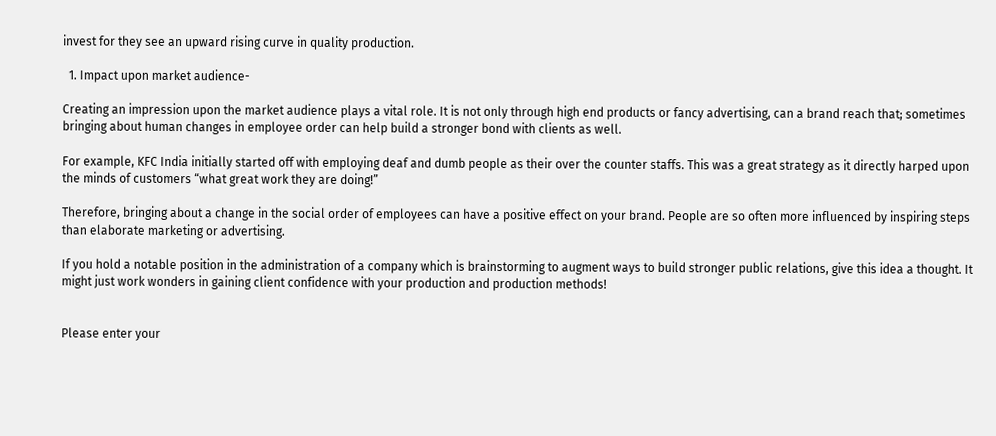invest for they see an upward rising curve in quality production.

  1. Impact upon market audience-

Creating an impression upon the market audience plays a vital role. It is not only through high end products or fancy advertising, can a brand reach that; sometimes bringing about human changes in employee order can help build a stronger bond with clients as well.

For example, KFC India initially started off with employing deaf and dumb people as their over the counter staffs. This was a great strategy as it directly harped upon the minds of customers “what great work they are doing!”

Therefore, bringing about a change in the social order of employees can have a positive effect on your brand. People are so often more influenced by inspiring steps than elaborate marketing or advertising.

If you hold a notable position in the administration of a company which is brainstorming to augment ways to build stronger public relations, give this idea a thought. It might just work wonders in gaining client confidence with your production and production methods!


Please enter your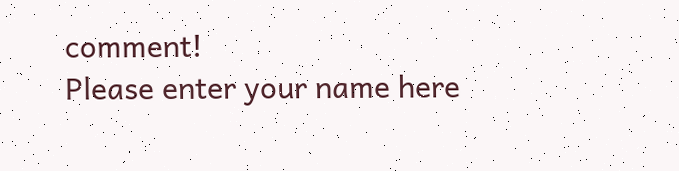comment!
Please enter your name here